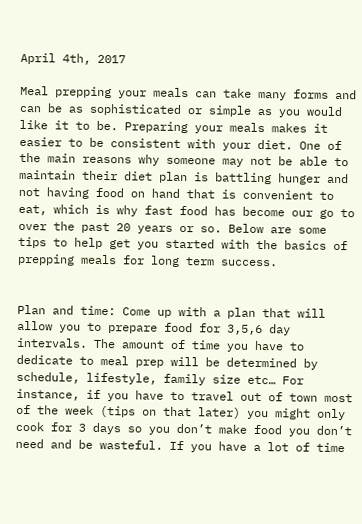April 4th, 2017

Meal prepping your meals can take many forms and can be as sophisticated or simple as you would like it to be. Preparing your meals makes it easier to be consistent with your diet. One of the main reasons why someone may not be able to maintain their diet plan is battling hunger and not having food on hand that is convenient to eat, which is why fast food has become our go to over the past 20 years or so. Below are some tips to help get you started with the basics of prepping meals for long term success.


Plan and time: Come up with a plan that will allow you to prepare food for 3,5,6 day intervals. The amount of time you have to dedicate to meal prep will be determined by schedule, lifestyle, family size etc… For instance, if you have to travel out of town most of the week (tips on that later) you might only cook for 3 days so you don’t make food you don’t need and be wasteful. If you have a lot of time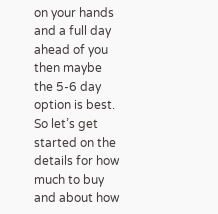on your hands and a full day ahead of you then maybe the 5-6 day option is best. So let’s get started on the details for how much to buy and about how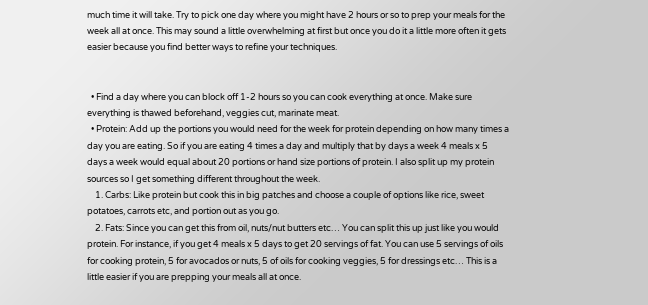much time it will take. Try to pick one day where you might have 2 hours or so to prep your meals for the week all at once. This may sound a little overwhelming at first but once you do it a little more often it gets easier because you find better ways to refine your techniques.


  • Find a day where you can block off 1-2 hours so you can cook everything at once. Make sure everything is thawed beforehand, veggies cut, marinate meat.
  • Protein: Add up the portions you would need for the week for protein depending on how many times a day you are eating. So if you are eating 4 times a day and multiply that by days a week 4 meals x 5 days a week would equal about 20 portions or hand size portions of protein. I also split up my protein sources so I get something different throughout the week.
    1. Carbs: Like protein but cook this in big patches and choose a couple of options like rice, sweet potatoes, carrots etc, and portion out as you go.
    2. Fats: Since you can get this from oil, nuts/nut butters etc… You can split this up just like you would protein. For instance, if you get 4 meals x 5 days to get 20 servings of fat. You can use 5 servings of oils for cooking protein, 5 for avocados or nuts, 5 of oils for cooking veggies, 5 for dressings etc… This is a little easier if you are prepping your meals all at once.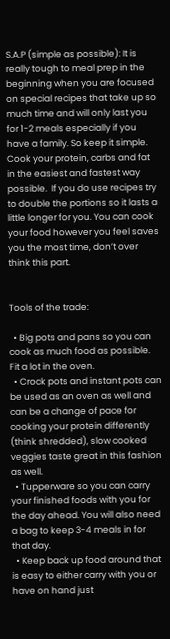S.A.P (simple as possible): It is really tough to meal prep in the beginning when you are focused on special recipes that take up so much time and will only last you for 1-2 meals especially if you have a family. So keep it simple. Cook your protein, carbs and fat in the easiest and fastest way possible.  If you do use recipes try to double the portions so it lasts a little longer for you. You can cook your food however you feel saves you the most time, don’t over think this part.


Tools of the trade:

  • Big pots and pans so you can cook as much food as possible. Fit a lot in the oven.
  • Crock pots and instant pots can be used as an oven as well and can be a change of pace for cooking your protein differently (think shredded), slow cooked veggies taste great in this fashion as well.
  • Tupperware so you can carry your finished foods with you for the day ahead. You will also need a bag to keep 3-4 meals in for that day.
  • Keep back up food around that is easy to either carry with you or have on hand just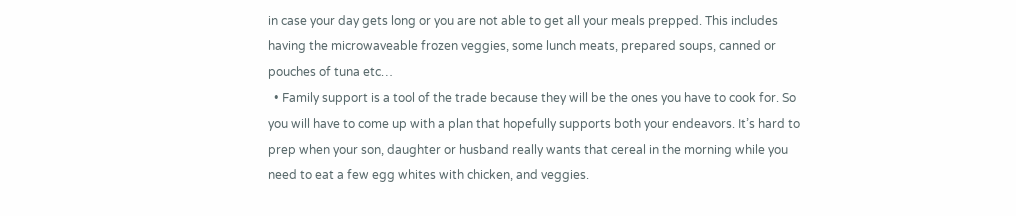in case your day gets long or you are not able to get all your meals prepped. This includes having the microwaveable frozen veggies, some lunch meats, prepared soups, canned or pouches of tuna etc…
  • Family support is a tool of the trade because they will be the ones you have to cook for. So you will have to come up with a plan that hopefully supports both your endeavors. It’s hard to prep when your son, daughter or husband really wants that cereal in the morning while you need to eat a few egg whites with chicken, and veggies.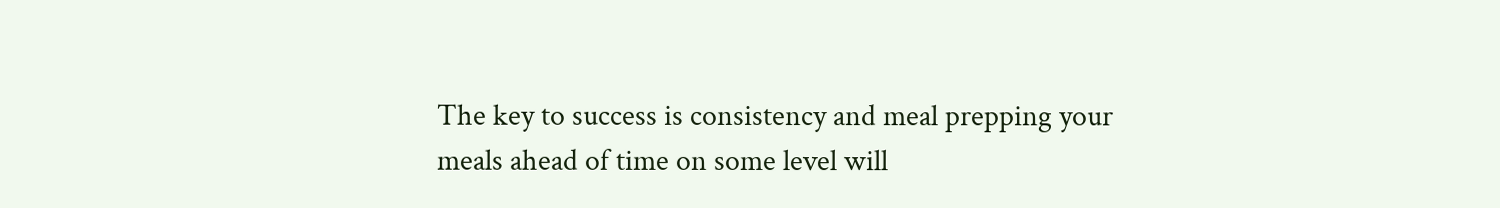The key to success is consistency and meal prepping your meals ahead of time on some level will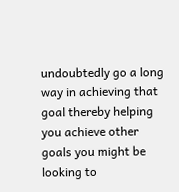undoubtedly go a long way in achieving that goal thereby helping you achieve other goals you might be looking to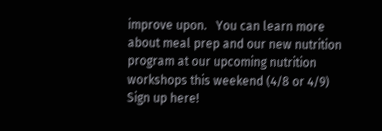improve upon.   You can learn more about meal prep and our new nutrition program at our upcoming nutrition workshops this weekend (4/8 or 4/9)  Sign up here!